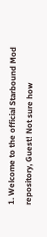1. Welcome to the official Starbound Mod repository, Guest! Not sure how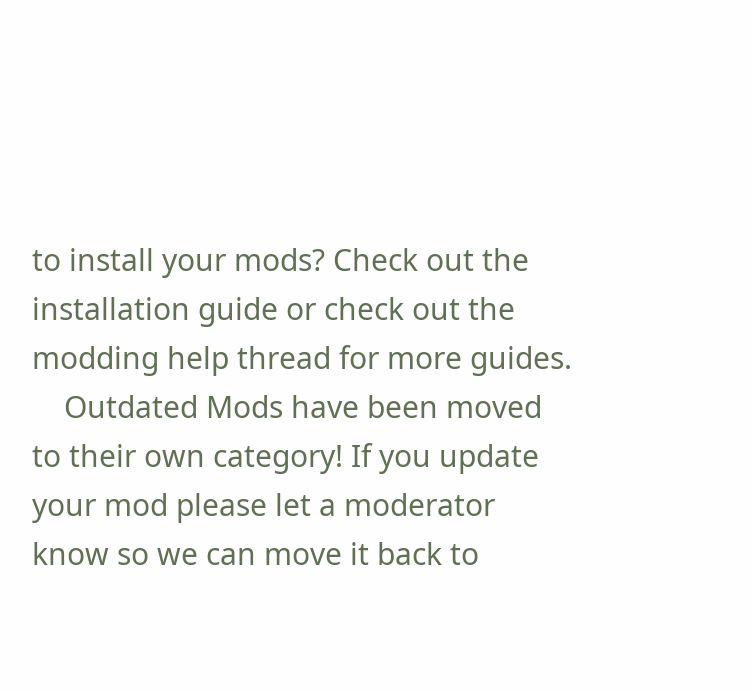to install your mods? Check out the installation guide or check out the modding help thread for more guides.
    Outdated Mods have been moved to their own category! If you update your mod please let a moderator know so we can move it back to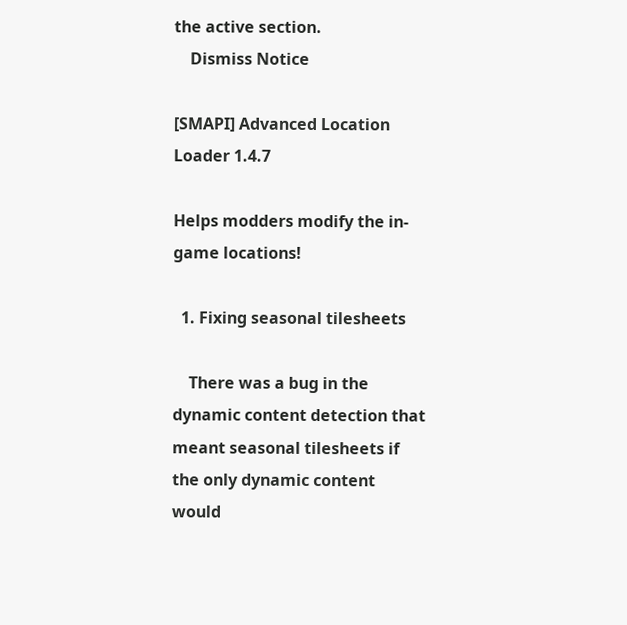the active section.
    Dismiss Notice

[SMAPI] Advanced Location Loader 1.4.7

Helps modders modify the in-game locations!

  1. Fixing seasonal tilesheets

    There was a bug in the dynamic content detection that meant seasonal tilesheets if the only dynamic content would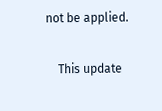not be applied.

    This update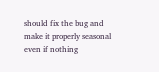should fix the bug and make it properly seasonal even if nothing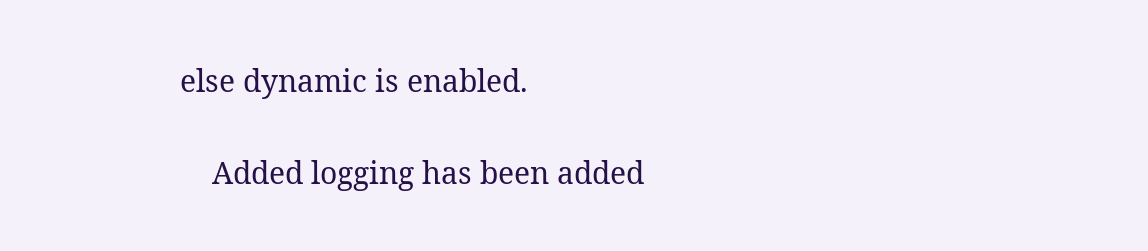else dynamic is enabled.

    Added logging has been added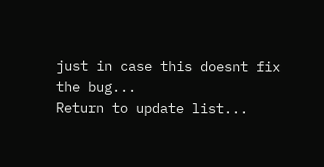just in case this doesnt fix the bug...
Return to update list...